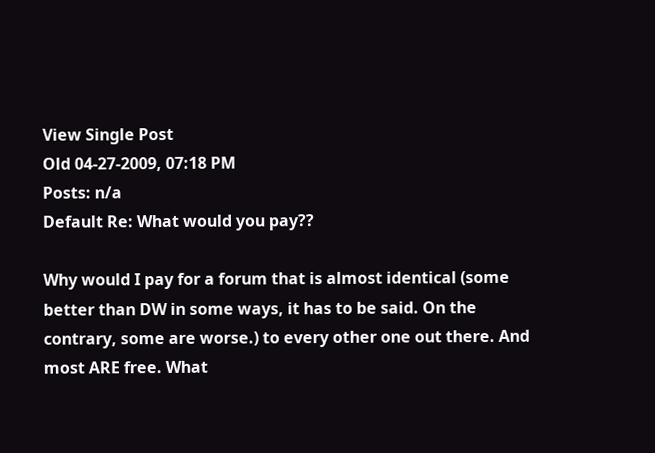View Single Post
Old 04-27-2009, 07:18 PM
Posts: n/a
Default Re: What would you pay??

Why would I pay for a forum that is almost identical (some better than DW in some ways, it has to be said. On the contrary, some are worse.) to every other one out there. And most ARE free. What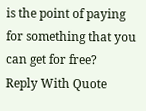is the point of paying for something that you can get for free?
Reply With Quote